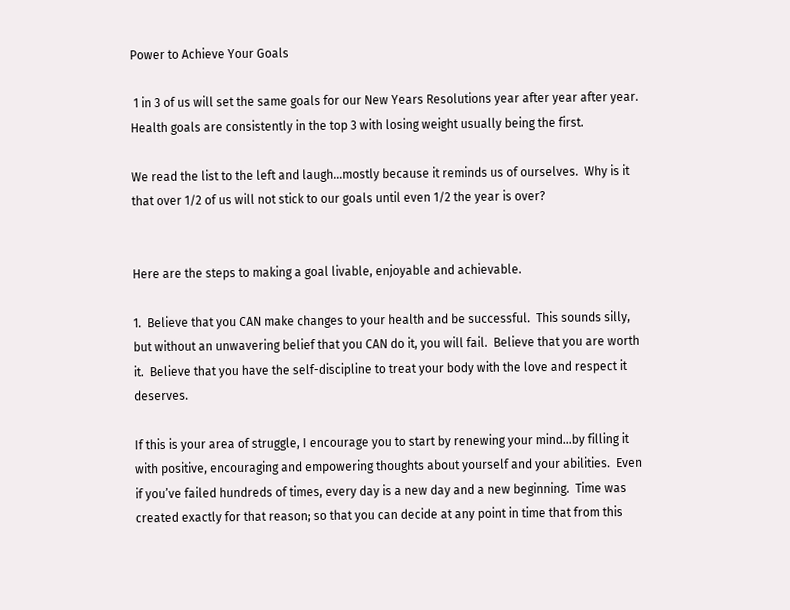Power to Achieve Your Goals

 1 in 3 of us will set the same goals for our New Years Resolutions year after year after year.  Health goals are consistently in the top 3 with losing weight usually being the first.

We read the list to the left and laugh…mostly because it reminds us of ourselves.  Why is it that over 1/2 of us will not stick to our goals until even 1/2 the year is over?


Here are the steps to making a goal livable, enjoyable and achievable.

1.  Believe that you CAN make changes to your health and be successful.  This sounds silly, but without an unwavering belief that you CAN do it, you will fail.  Believe that you are worth it.  Believe that you have the self-discipline to treat your body with the love and respect it deserves.

If this is your area of struggle, I encourage you to start by renewing your mind…by filling it with positive, encouraging and empowering thoughts about yourself and your abilities.  Even if you’ve failed hundreds of times, every day is a new day and a new beginning.  Time was created exactly for that reason; so that you can decide at any point in time that from this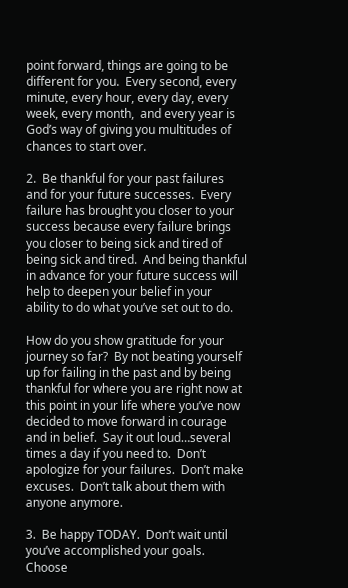point forward, things are going to be different for you.  Every second, every minute, every hour, every day, every week, every month,  and every year is God’s way of giving you multitudes of chances to start over.

2.  Be thankful for your past failures and for your future successes.  Every failure has brought you closer to your success because every failure brings you closer to being sick and tired of being sick and tired.  And being thankful in advance for your future success will help to deepen your belief in your ability to do what you’ve set out to do.

How do you show gratitude for your journey so far?  By not beating yourself up for failing in the past and by being thankful for where you are right now at this point in your life where you’ve now decided to move forward in courage and in belief.  Say it out loud…several times a day if you need to.  Don’t apologize for your failures.  Don’t make excuses.  Don’t talk about them with anyone anymore.

3.  Be happy TODAY.  Don’t wait until you’ve accomplished your goals.  Choose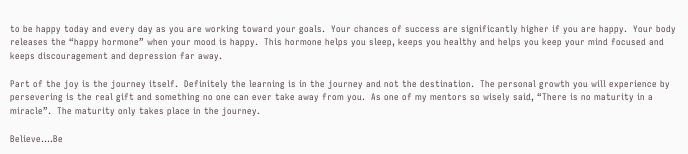to be happy today and every day as you are working toward your goals.  Your chances of success are significantly higher if you are happy.  Your body releases the “happy hormone” when your mood is happy.  This hormone helps you sleep, keeps you healthy and helps you keep your mind focused and keeps discouragement and depression far away.

Part of the joy is the journey itself.  Definitely the learning is in the journey and not the destination.  The personal growth you will experience by persevering is the real gift and something no one can ever take away from you.  As one of my mentors so wisely said, “There is no maturity in a miracle”.  The maturity only takes place in the journey.

Believe….Be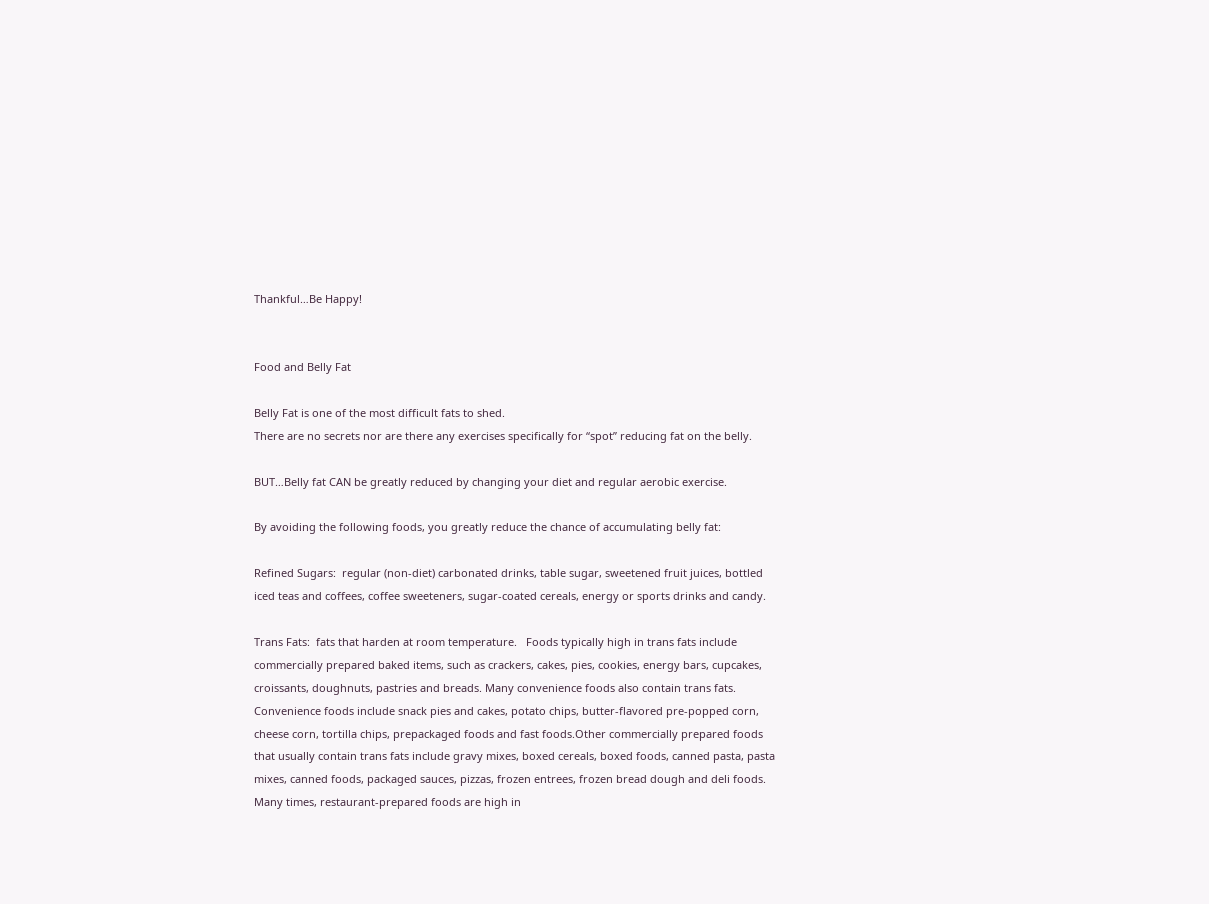Thankful…Be Happy!


Food and Belly Fat

Belly Fat is one of the most difficult fats to shed.
There are no secrets nor are there any exercises specifically for “spot” reducing fat on the belly.

BUT…Belly fat CAN be greatly reduced by changing your diet and regular aerobic exercise.

By avoiding the following foods, you greatly reduce the chance of accumulating belly fat:

Refined Sugars:  regular (non-diet) carbonated drinks, table sugar, sweetened fruit juices, bottled iced teas and coffees, coffee sweeteners, sugar-coated cereals, energy or sports drinks and candy.

Trans Fats:  fats that harden at room temperature.   Foods typically high in trans fats include commercially prepared baked items, such as crackers, cakes, pies, cookies, energy bars, cupcakes, croissants, doughnuts, pastries and breads. Many convenience foods also contain trans fats. Convenience foods include snack pies and cakes, potato chips, butter-flavored pre-popped corn, cheese corn, tortilla chips, prepackaged foods and fast foods.Other commercially prepared foods that usually contain trans fats include gravy mixes, boxed cereals, boxed foods, canned pasta, pasta mixes, canned foods, packaged sauces, pizzas, frozen entrees, frozen bread dough and deli foods. Many times, restaurant-prepared foods are high in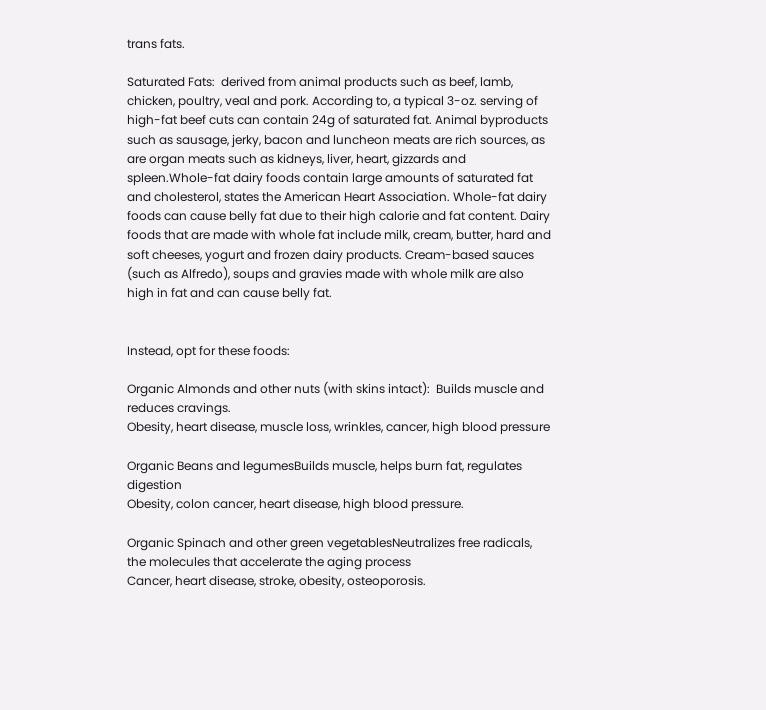trans fats.

Saturated Fats:  derived from animal products such as beef, lamb, chicken, poultry, veal and pork. According to, a typical 3-oz. serving of high-fat beef cuts can contain 24g of saturated fat. Animal byproducts such as sausage, jerky, bacon and luncheon meats are rich sources, as are organ meats such as kidneys, liver, heart, gizzards and spleen.Whole-fat dairy foods contain large amounts of saturated fat and cholesterol, states the American Heart Association. Whole-fat dairy foods can cause belly fat due to their high calorie and fat content. Dairy foods that are made with whole fat include milk, cream, butter, hard and soft cheeses, yogurt and frozen dairy products. Cream-based sauces (such as Alfredo), soups and gravies made with whole milk are also high in fat and can cause belly fat.


Instead, opt for these foods:

Organic Almonds and other nuts (with skins intact):  Builds muscle and reduces cravings.
Obesity, heart disease, muscle loss, wrinkles, cancer, high blood pressure

Organic Beans and legumesBuilds muscle, helps burn fat, regulates digestion
Obesity, colon cancer, heart disease, high blood pressure.

Organic Spinach and other green vegetablesNeutralizes free radicals, the molecules that accelerate the aging process
Cancer, heart disease, stroke, obesity, osteoporosis.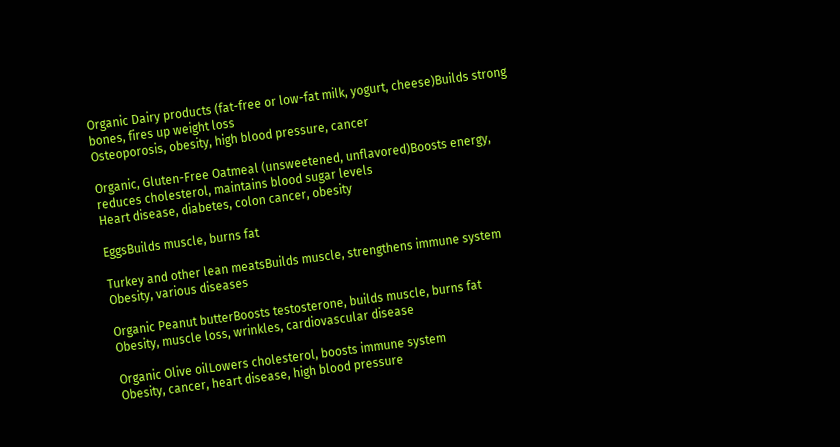Organic Dairy products (fat-free or low-fat milk, yogurt, cheese)Builds strong bones, fires up weight loss
Osteoporosis, obesity, high blood pressure, cancer

Organic, Gluten-Free Oatmeal (unsweetened, unflavored)Boosts energy, reduces cholesterol, maintains blood sugar levels
Heart disease, diabetes, colon cancer, obesity

EggsBuilds muscle, burns fat

Turkey and other lean meatsBuilds muscle, strengthens immune system
Obesity, various diseases

Organic Peanut butterBoosts testosterone, builds muscle, burns fat
Obesity, muscle loss, wrinkles, cardiovascular disease

Organic Olive oilLowers cholesterol, boosts immune system
Obesity, cancer, heart disease, high blood pressure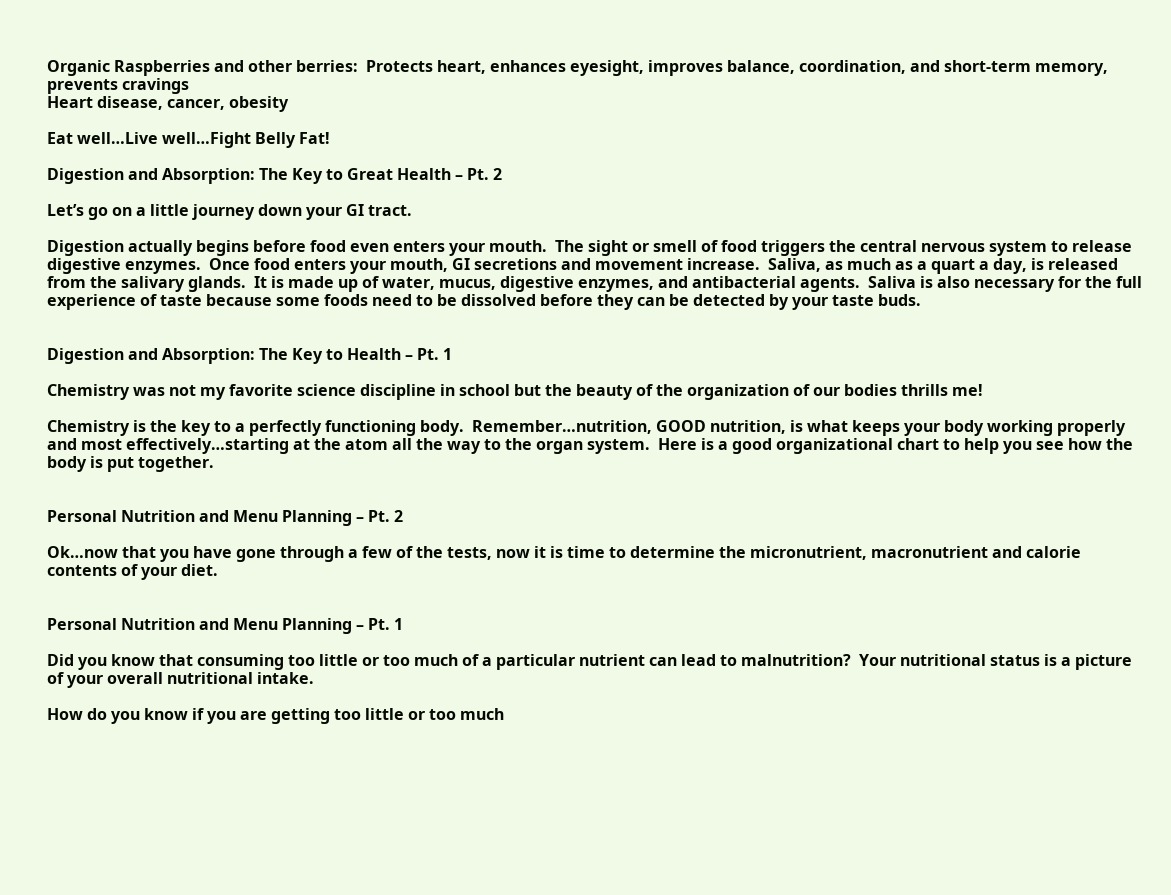Organic Raspberries and other berries:  Protects heart, enhances eyesight, improves balance, coordination, and short-term memory,  prevents cravings
Heart disease, cancer, obesity

Eat well…Live well…Fight Belly Fat!

Digestion and Absorption: The Key to Great Health – Pt. 2

Let’s go on a little journey down your GI tract.

Digestion actually begins before food even enters your mouth.  The sight or smell of food triggers the central nervous system to release digestive enzymes.  Once food enters your mouth, GI secretions and movement increase.  Saliva, as much as a quart a day, is released from the salivary glands.  It is made up of water, mucus, digestive enzymes, and antibacterial agents.  Saliva is also necessary for the full experience of taste because some foods need to be dissolved before they can be detected by your taste buds.


Digestion and Absorption: The Key to Health – Pt. 1

Chemistry was not my favorite science discipline in school but the beauty of the organization of our bodies thrills me!

Chemistry is the key to a perfectly functioning body.  Remember…nutrition, GOOD nutrition, is what keeps your body working properly and most effectively…starting at the atom all the way to the organ system.  Here is a good organizational chart to help you see how the body is put together.


Personal Nutrition and Menu Planning – Pt. 2

Ok…now that you have gone through a few of the tests, now it is time to determine the micronutrient, macronutrient and calorie contents of your diet.


Personal Nutrition and Menu Planning – Pt. 1

Did you know that consuming too little or too much of a particular nutrient can lead to malnutrition?  Your nutritional status is a picture of your overall nutritional intake.

How do you know if you are getting too little or too much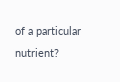of a particular nutrient?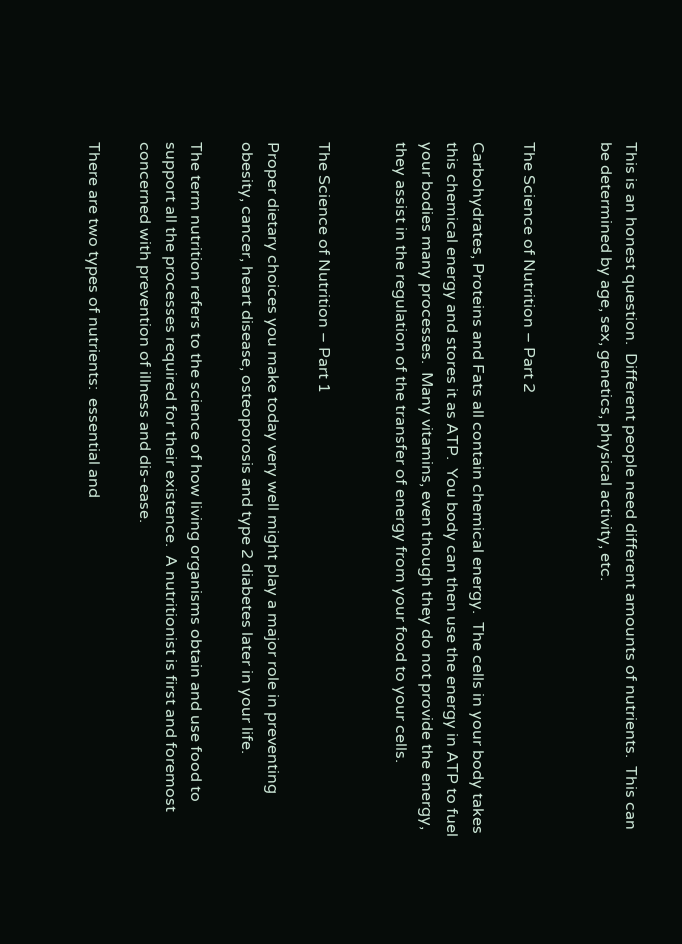This is an honest question.  Different people need different amounts of nutrients.  This can be determined by age, sex, genetics, physical activity, etc.


The Science of Nutrition – Part 2

Carbohydrates, Proteins and Fats all contain chemical energy.  The cells in your body takes this chemical energy and stores it as ATP.  You body can then use the energy in ATP to fuel your bodies many processes.  Many vitamins, even though they do not provide the energy, they assist in the regulation of the transfer of energy from your food to your cells.


The Science of Nutrition – Part 1

Proper dietary choices you make today very well might play a major role in preventing obesity, cancer, heart disease, osteoporosis and type 2 diabetes later in your life.

The term nutrition refers to the science of how living organisms obtain and use food to support all the processes required for their existence.  A nutritionist is first and foremost concerned with prevention of illness and dis-ease.

There are two types of nutrients:  essential and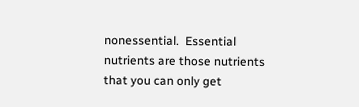nonessential.  Essential nutrients are those nutrients that you can only get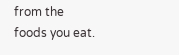from the foods you eat.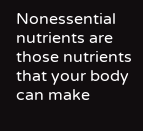Nonessential nutrients are those nutrients that your body can make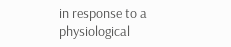in response to a physiological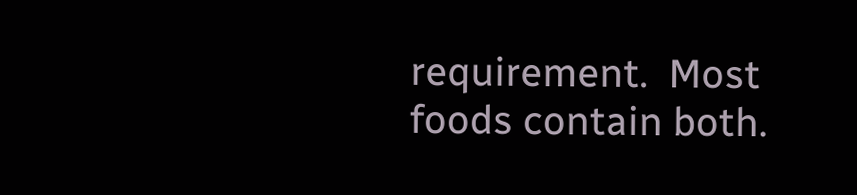requirement.  Most foods contain both.